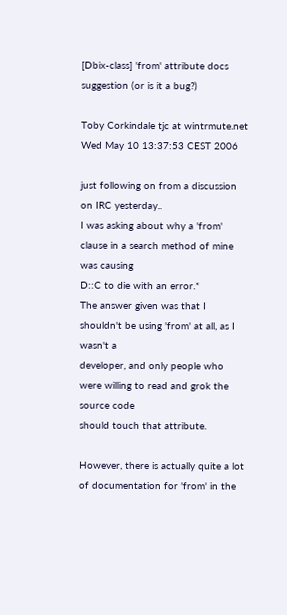[Dbix-class] 'from' attribute docs suggestion (or is it a bug?)

Toby Corkindale tjc at wintrmute.net
Wed May 10 13:37:53 CEST 2006

just following on from a discussion on IRC yesterday..
I was asking about why a 'from' clause in a search method of mine was causing
D::C to die with an error.*
The answer given was that I shouldn't be using 'from' at all, as I wasn't a
developer, and only people who were willing to read and grok the source code
should touch that attribute.

However, there is actually quite a lot of documentation for 'from' in the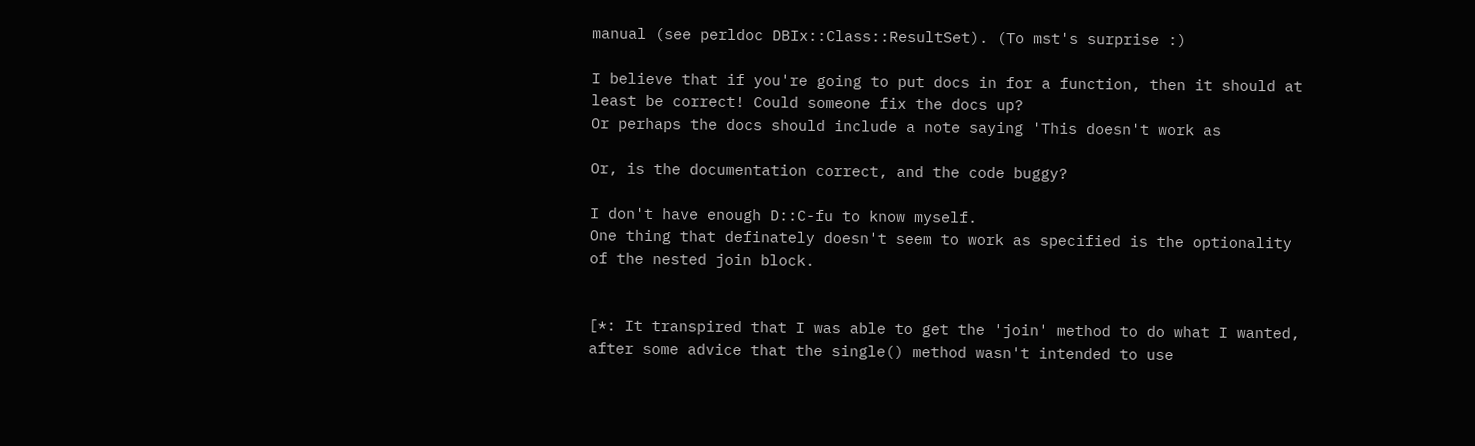manual (see perldoc DBIx::Class::ResultSet). (To mst's surprise :)

I believe that if you're going to put docs in for a function, then it should at
least be correct! Could someone fix the docs up?
Or perhaps the docs should include a note saying 'This doesn't work as

Or, is the documentation correct, and the code buggy?

I don't have enough D::C-fu to know myself.
One thing that definately doesn't seem to work as specified is the optionality
of the nested join block.


[*: It transpired that I was able to get the 'join' method to do what I wanted,
after some advice that the single() method wasn't intended to use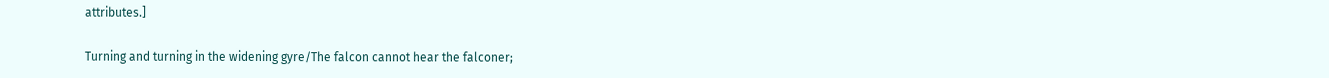attributes.]

Turning and turning in the widening gyre/The falcon cannot hear the falconer;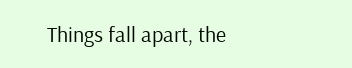Things fall apart, the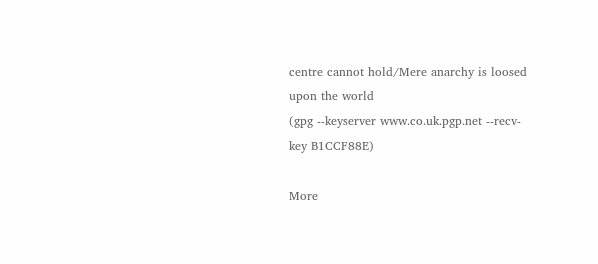centre cannot hold/Mere anarchy is loosed upon the world
(gpg --keyserver www.co.uk.pgp.net --recv-key B1CCF88E)

More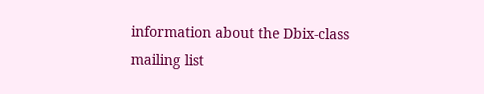information about the Dbix-class mailing list